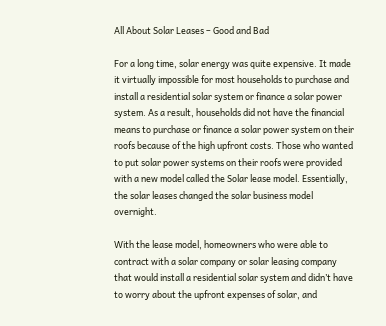All About Solar Leases – Good and Bad

For a long time, solar energy was quite expensive. It made it virtually impossible for most households to purchase and install a residential solar system or finance a solar power system. As a result, households did not have the financial means to purchase or finance a solar power system on their roofs because of the high upfront costs. Those who wanted to put solar power systems on their roofs were provided with a new model called the Solar lease model. Essentially, the solar leases changed the solar business model overnight.

With the lease model, homeowners who were able to contract with a solar company or solar leasing company that would install a residential solar system and didn’t have to worry about the upfront expenses of solar, and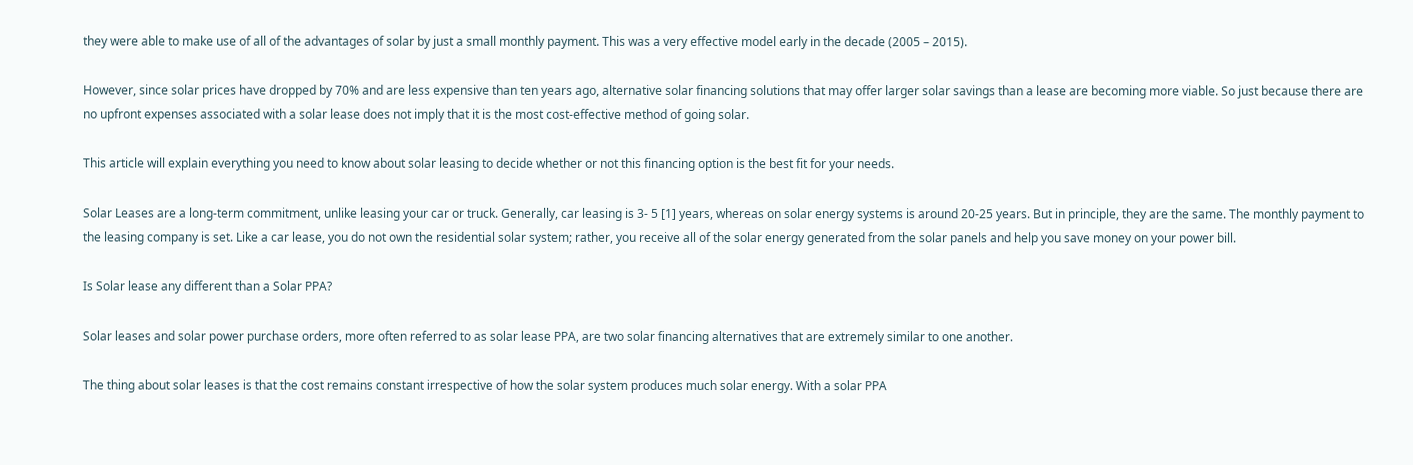they were able to make use of all of the advantages of solar by just a small monthly payment. This was a very effective model early in the decade (2005 – 2015).

However, since solar prices have dropped by 70% and are less expensive than ten years ago, alternative solar financing solutions that may offer larger solar savings than a lease are becoming more viable. So just because there are no upfront expenses associated with a solar lease does not imply that it is the most cost-effective method of going solar.

This article will explain everything you need to know about solar leasing to decide whether or not this financing option is the best fit for your needs.

Solar Leases are a long-term commitment, unlike leasing your car or truck. Generally, car leasing is 3- 5 [1] years, whereas on solar energy systems is around 20-25 years. But in principle, they are the same. The monthly payment to the leasing company is set. Like a car lease, you do not own the residential solar system; rather, you receive all of the solar energy generated from the solar panels and help you save money on your power bill.

Is Solar lease any different than a Solar PPA?

Solar leases and solar power purchase orders, more often referred to as solar lease PPA, are two solar financing alternatives that are extremely similar to one another.

The thing about solar leases is that the cost remains constant irrespective of how the solar system produces much solar energy. With a solar PPA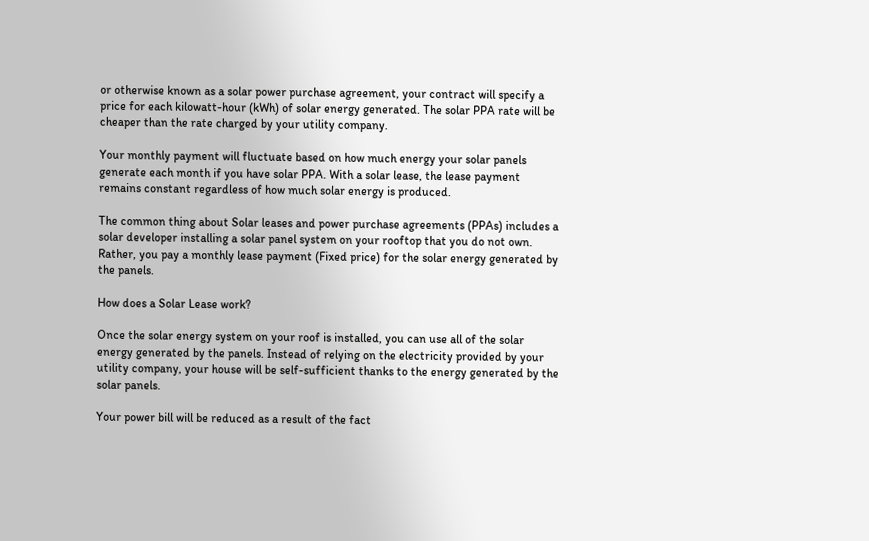or otherwise known as a solar power purchase agreement, your contract will specify a price for each kilowatt-hour (kWh) of solar energy generated. The solar PPA rate will be cheaper than the rate charged by your utility company.

Your monthly payment will fluctuate based on how much energy your solar panels generate each month if you have solar PPA. With a solar lease, the lease payment remains constant regardless of how much solar energy is produced.

The common thing about Solar leases and power purchase agreements (PPAs) includes a solar developer installing a solar panel system on your rooftop that you do not own. Rather, you pay a monthly lease payment (Fixed price) for the solar energy generated by the panels.

How does a Solar Lease work?

Once the solar energy system on your roof is installed, you can use all of the solar energy generated by the panels. Instead of relying on the electricity provided by your utility company, your house will be self-sufficient thanks to the energy generated by the solar panels.

Your power bill will be reduced as a result of the fact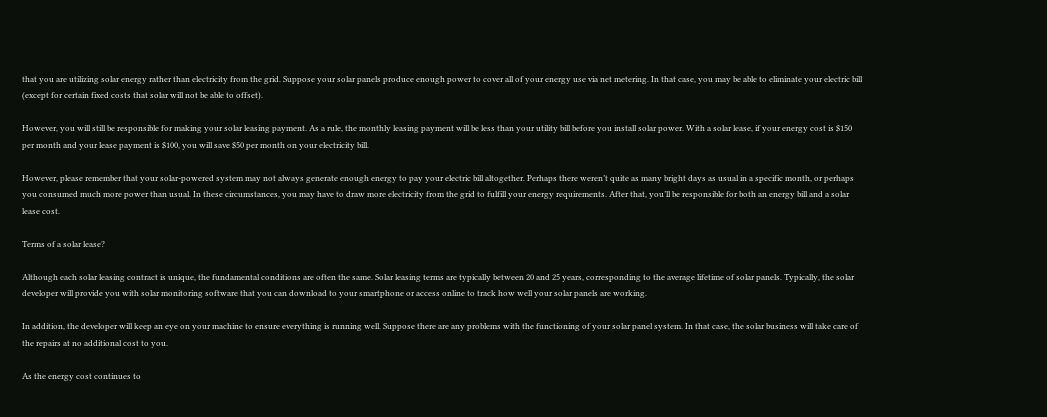that you are utilizing solar energy rather than electricity from the grid. Suppose your solar panels produce enough power to cover all of your energy use via net metering. In that case, you may be able to eliminate your electric bill (except for certain fixed costs that solar will not be able to offset).

However, you will still be responsible for making your solar leasing payment. As a rule, the monthly leasing payment will be less than your utility bill before you install solar power. With a solar lease, if your energy cost is $150 per month and your lease payment is $100, you will save $50 per month on your electricity bill.

However, please remember that your solar-powered system may not always generate enough energy to pay your electric bill altogether. Perhaps there weren’t quite as many bright days as usual in a specific month, or perhaps you consumed much more power than usual. In these circumstances, you may have to draw more electricity from the grid to fulfill your energy requirements. After that, you’ll be responsible for both an energy bill and a solar lease cost.

Terms of a solar lease?

Although each solar leasing contract is unique, the fundamental conditions are often the same. Solar leasing terms are typically between 20 and 25 years, corresponding to the average lifetime of solar panels. Typically, the solar developer will provide you with solar monitoring software that you can download to your smartphone or access online to track how well your solar panels are working.

In addition, the developer will keep an eye on your machine to ensure everything is running well. Suppose there are any problems with the functioning of your solar panel system. In that case, the solar business will take care of the repairs at no additional cost to you.

As the energy cost continues to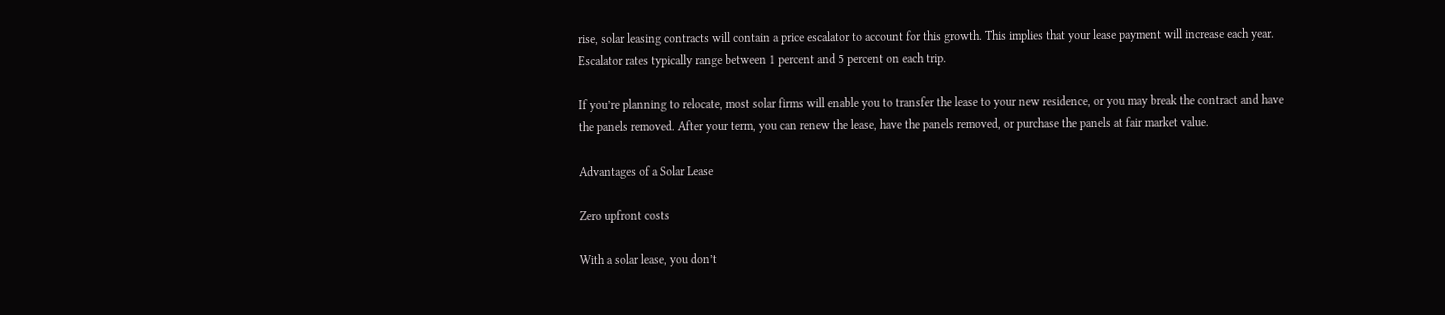rise, solar leasing contracts will contain a price escalator to account for this growth. This implies that your lease payment will increase each year. Escalator rates typically range between 1 percent and 5 percent on each trip.

If you’re planning to relocate, most solar firms will enable you to transfer the lease to your new residence, or you may break the contract and have the panels removed. After your term, you can renew the lease, have the panels removed, or purchase the panels at fair market value.

Advantages of a Solar Lease

Zero upfront costs

With a solar lease, you don’t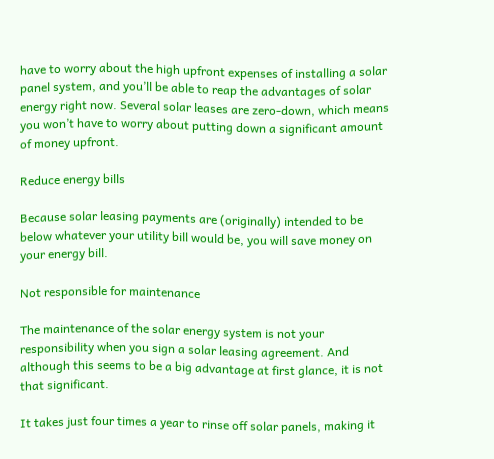have to worry about the high upfront expenses of installing a solar panel system, and you’ll be able to reap the advantages of solar energy right now. Several solar leases are zero-down, which means you won’t have to worry about putting down a significant amount of money upfront.

Reduce energy bills

Because solar leasing payments are (originally) intended to be below whatever your utility bill would be, you will save money on your energy bill.

Not responsible for maintenance

The maintenance of the solar energy system is not your responsibility when you sign a solar leasing agreement. And although this seems to be a big advantage at first glance, it is not that significant.

It takes just four times a year to rinse off solar panels, making it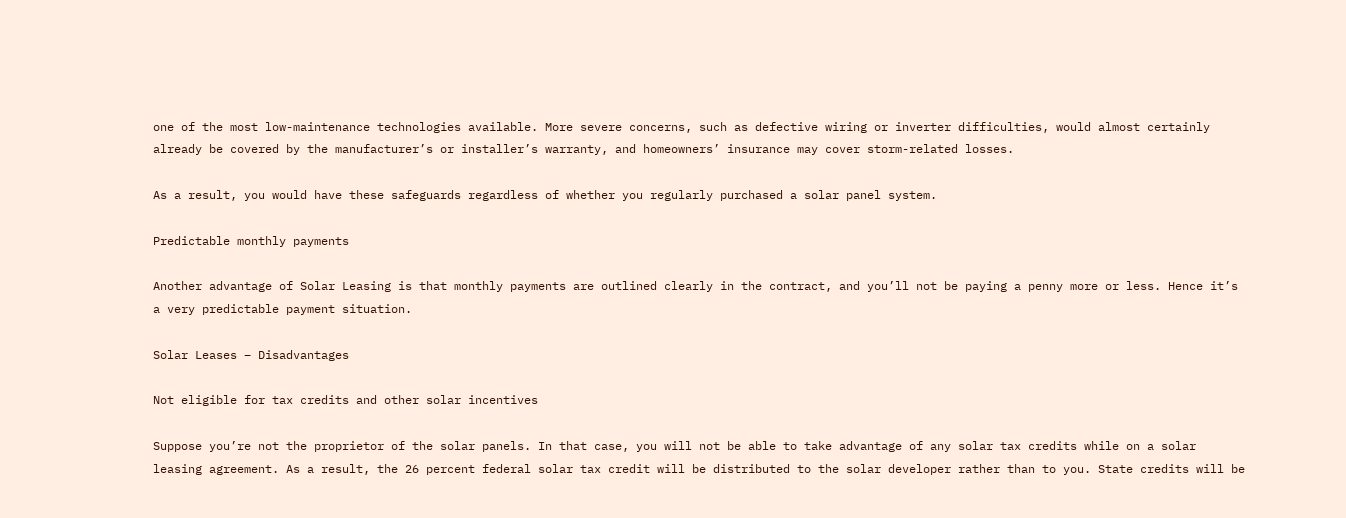one of the most low-maintenance technologies available. More severe concerns, such as defective wiring or inverter difficulties, would almost certainly already be covered by the manufacturer’s or installer’s warranty, and homeowners’ insurance may cover storm-related losses.

As a result, you would have these safeguards regardless of whether you regularly purchased a solar panel system.

Predictable monthly payments

Another advantage of Solar Leasing is that monthly payments are outlined clearly in the contract, and you’ll not be paying a penny more or less. Hence it’s a very predictable payment situation.

Solar Leases – Disadvantages

Not eligible for tax credits and other solar incentives

Suppose you’re not the proprietor of the solar panels. In that case, you will not be able to take advantage of any solar tax credits while on a solar leasing agreement. As a result, the 26 percent federal solar tax credit will be distributed to the solar developer rather than to you. State credits will be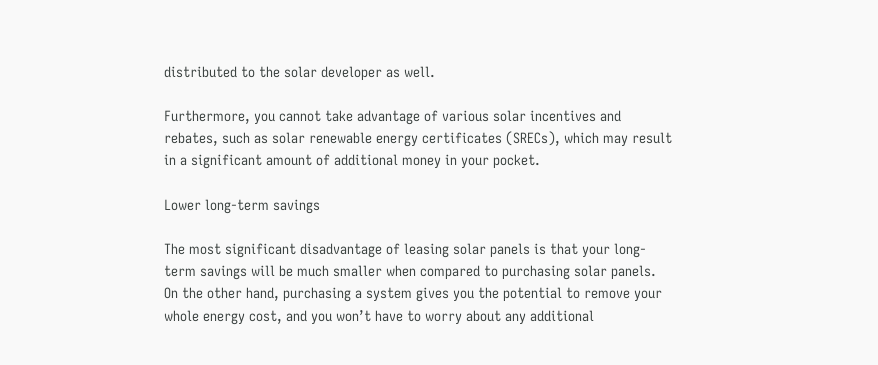distributed to the solar developer as well.

Furthermore, you cannot take advantage of various solar incentives and rebates, such as solar renewable energy certificates (SRECs), which may result in a significant amount of additional money in your pocket.

Lower long-term savings

The most significant disadvantage of leasing solar panels is that your long-term savings will be much smaller when compared to purchasing solar panels. On the other hand, purchasing a system gives you the potential to remove your whole energy cost, and you won’t have to worry about any additional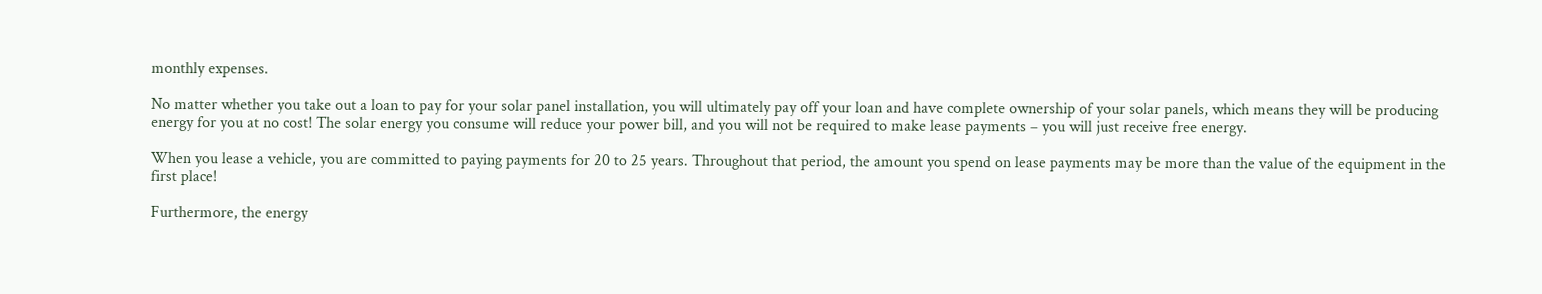monthly expenses.

No matter whether you take out a loan to pay for your solar panel installation, you will ultimately pay off your loan and have complete ownership of your solar panels, which means they will be producing energy for you at no cost! The solar energy you consume will reduce your power bill, and you will not be required to make lease payments – you will just receive free energy.

When you lease a vehicle, you are committed to paying payments for 20 to 25 years. Throughout that period, the amount you spend on lease payments may be more than the value of the equipment in the first place!

Furthermore, the energy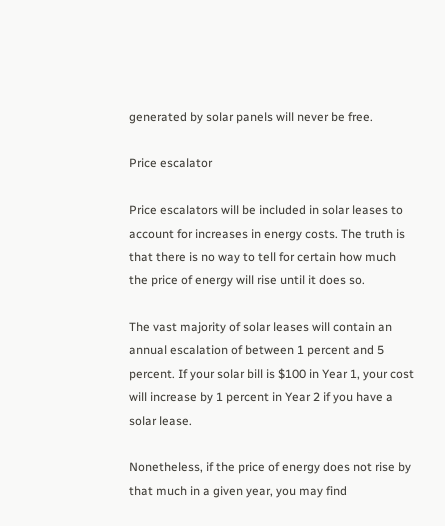generated by solar panels will never be free.

Price escalator

Price escalators will be included in solar leases to account for increases in energy costs. The truth is that there is no way to tell for certain how much the price of energy will rise until it does so.

The vast majority of solar leases will contain an annual escalation of between 1 percent and 5 percent. If your solar bill is $100 in Year 1, your cost will increase by 1 percent in Year 2 if you have a solar lease.

Nonetheless, if the price of energy does not rise by that much in a given year, you may find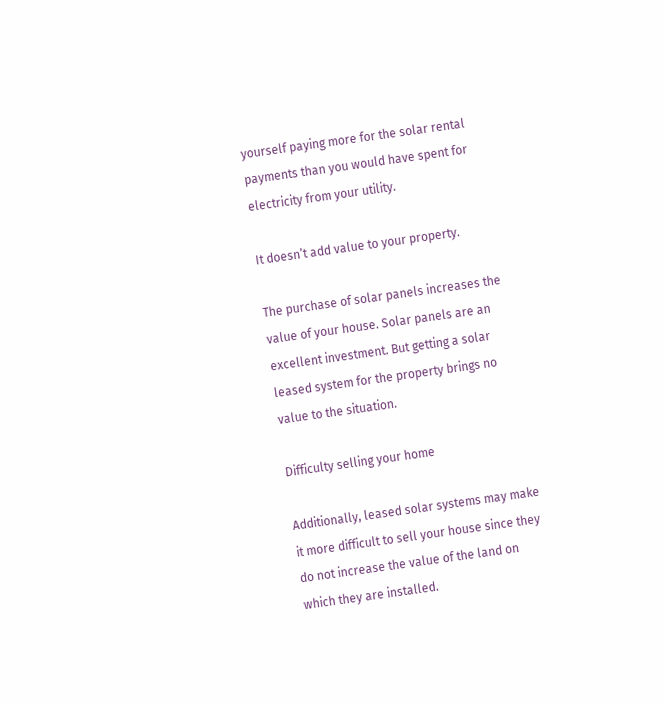yourself paying more for the solar rental payments than you would have spent for electricity from your utility.

It doesn’t add value to your property.

The purchase of solar panels increases the value of your house. Solar panels are an excellent investment. But getting a solar leased system for the property brings no value to the situation.

Difficulty selling your home

Additionally, leased solar systems may make it more difficult to sell your house since they do not increase the value of the land on which they are installed.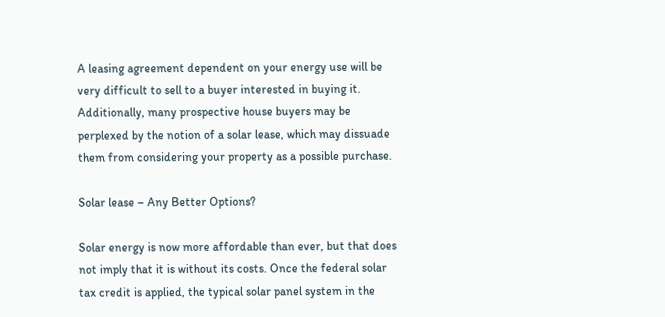A leasing agreement dependent on your energy use will be very difficult to sell to a buyer interested in buying it. Additionally, many prospective house buyers may be perplexed by the notion of a solar lease, which may dissuade them from considering your property as a possible purchase.

Solar lease – Any Better Options?

Solar energy is now more affordable than ever, but that does not imply that it is without its costs. Once the federal solar tax credit is applied, the typical solar panel system in the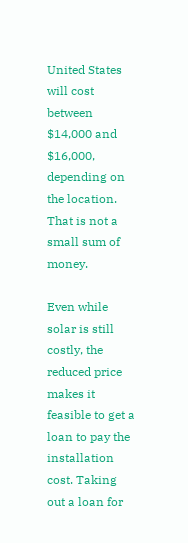United States will cost between $14,000 and $16,000, depending on the location. That is not a small sum of money.

Even while solar is still costly, the reduced price makes it feasible to get a loan to pay the installation cost. Taking out a loan for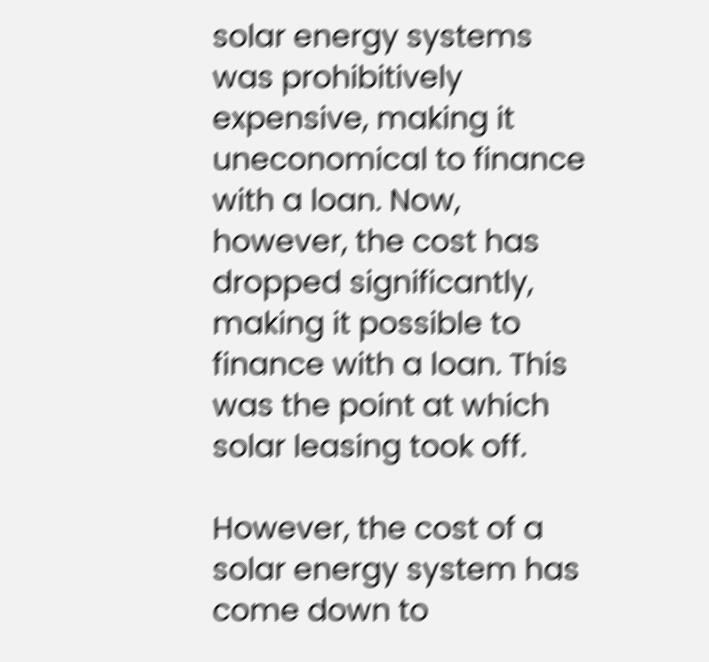solar energy systems was prohibitively expensive, making it uneconomical to finance with a loan. Now, however, the cost has dropped significantly, making it possible to finance with a loan. This was the point at which solar leasing took off.

However, the cost of a solar energy system has come down to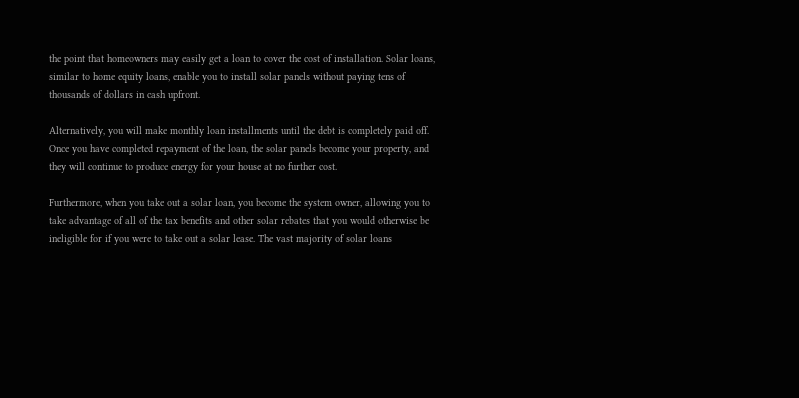the point that homeowners may easily get a loan to cover the cost of installation. Solar loans, similar to home equity loans, enable you to install solar panels without paying tens of thousands of dollars in cash upfront.

Alternatively, you will make monthly loan installments until the debt is completely paid off. Once you have completed repayment of the loan, the solar panels become your property, and they will continue to produce energy for your house at no further cost.

Furthermore, when you take out a solar loan, you become the system owner, allowing you to take advantage of all of the tax benefits and other solar rebates that you would otherwise be ineligible for if you were to take out a solar lease. The vast majority of solar loans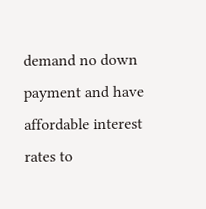demand no down payment and have affordable interest rates to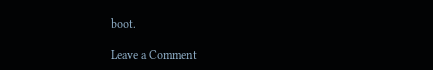boot.

Leave a Comment